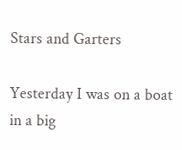Stars and Garters

Yesterday I was on a boat in a big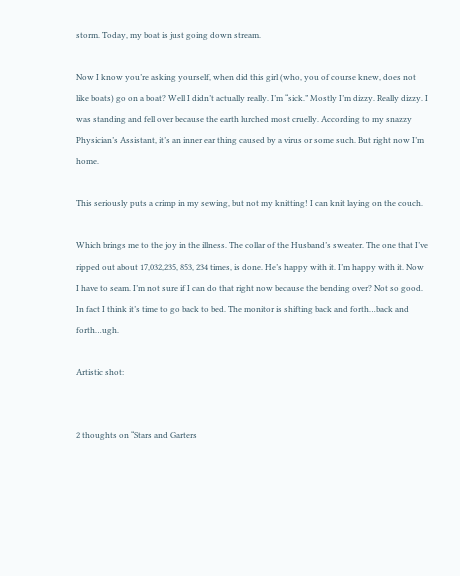storm. Today, my boat is just going down stream.

Now I know you’re asking yourself, when did this girl (who, you of course knew, does not like boats) go on a boat? Well I didn’t actually really. I’m “sick.” Mostly I’m dizzy. Really dizzy. I was standing and fell over because the earth lurched most cruelly. According to my snazzy Physician’s Assistant, it’s an inner ear thing caused by a virus or some such. But right now I’m home.

This seriously puts a crimp in my sewing, but not my knitting! I can knit laying on the couch.

Which brings me to the joy in the illness. The collar of the Husband’s sweater. The one that I’ve ripped out about 17,032,235, 853, 234 times, is done. He’s happy with it. I’m happy with it. Now I have to seam. I’m not sure if I can do that right now because the bending over? Not so good. In fact I think it’s time to go back to bed. The monitor is shifting back and forth…back and forth…ugh.

Artistic shot:


2 thoughts on “Stars and Garters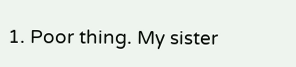1. Poor thing. My sister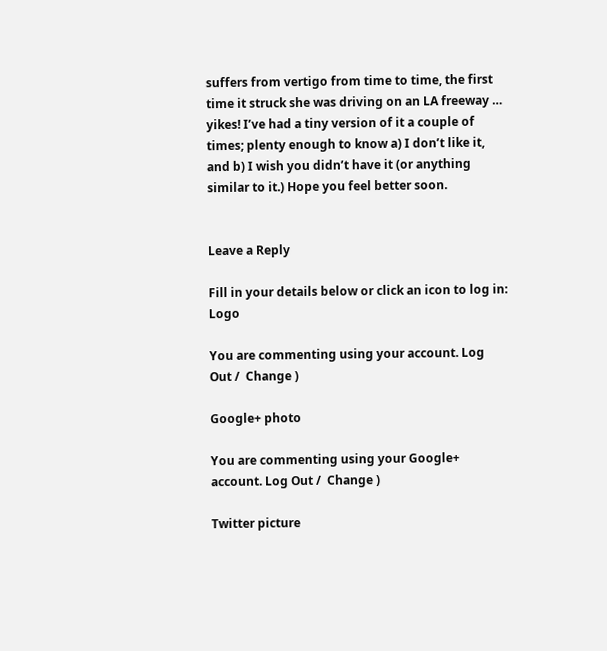suffers from vertigo from time to time, the first time it struck she was driving on an LA freeway … yikes! I’ve had a tiny version of it a couple of times; plenty enough to know a) I don’t like it, and b) I wish you didn’t have it (or anything similar to it.) Hope you feel better soon.


Leave a Reply

Fill in your details below or click an icon to log in: Logo

You are commenting using your account. Log Out /  Change )

Google+ photo

You are commenting using your Google+ account. Log Out /  Change )

Twitter picture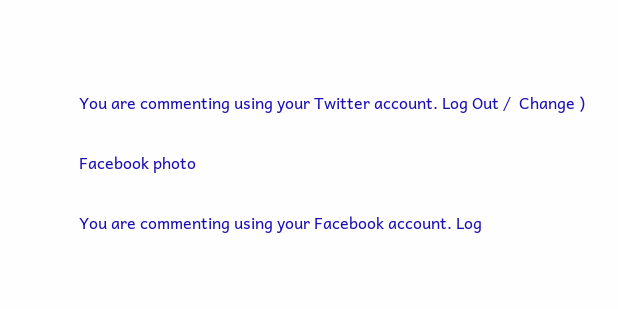You are commenting using your Twitter account. Log Out /  Change )

Facebook photo

You are commenting using your Facebook account. Log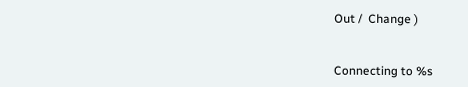Out /  Change )


Connecting to %s